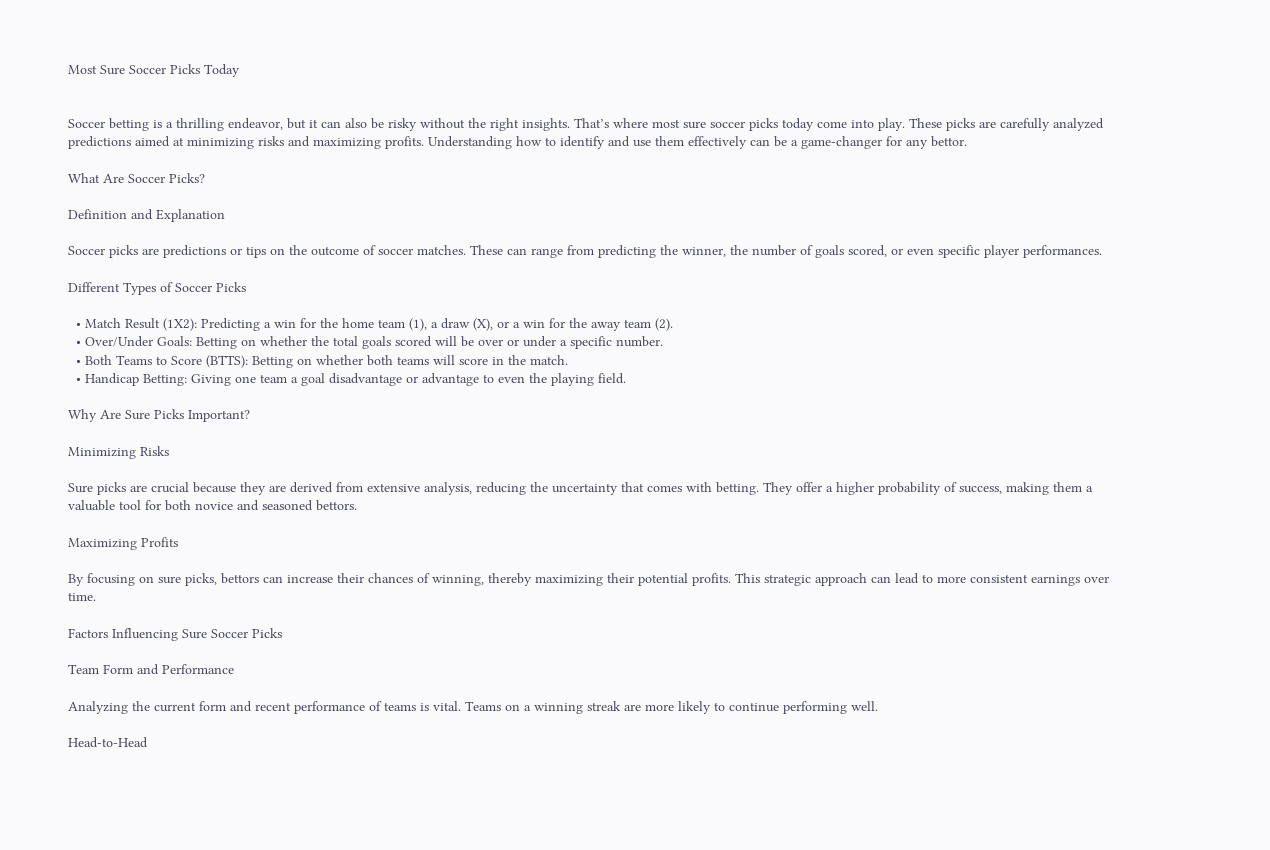Most Sure Soccer Picks Today


Soccer betting is a thrilling endeavor, but it can also be risky without the right insights. That’s where most sure soccer picks today come into play. These picks are carefully analyzed predictions aimed at minimizing risks and maximizing profits. Understanding how to identify and use them effectively can be a game-changer for any bettor.

What Are Soccer Picks?

Definition and Explanation

Soccer picks are predictions or tips on the outcome of soccer matches. These can range from predicting the winner, the number of goals scored, or even specific player performances.

Different Types of Soccer Picks

  • Match Result (1X2): Predicting a win for the home team (1), a draw (X), or a win for the away team (2).
  • Over/Under Goals: Betting on whether the total goals scored will be over or under a specific number.
  • Both Teams to Score (BTTS): Betting on whether both teams will score in the match.
  • Handicap Betting: Giving one team a goal disadvantage or advantage to even the playing field.

Why Are Sure Picks Important?

Minimizing Risks

Sure picks are crucial because they are derived from extensive analysis, reducing the uncertainty that comes with betting. They offer a higher probability of success, making them a valuable tool for both novice and seasoned bettors.

Maximizing Profits

By focusing on sure picks, bettors can increase their chances of winning, thereby maximizing their potential profits. This strategic approach can lead to more consistent earnings over time.

Factors Influencing Sure Soccer Picks

Team Form and Performance

Analyzing the current form and recent performance of teams is vital. Teams on a winning streak are more likely to continue performing well.

Head-to-Head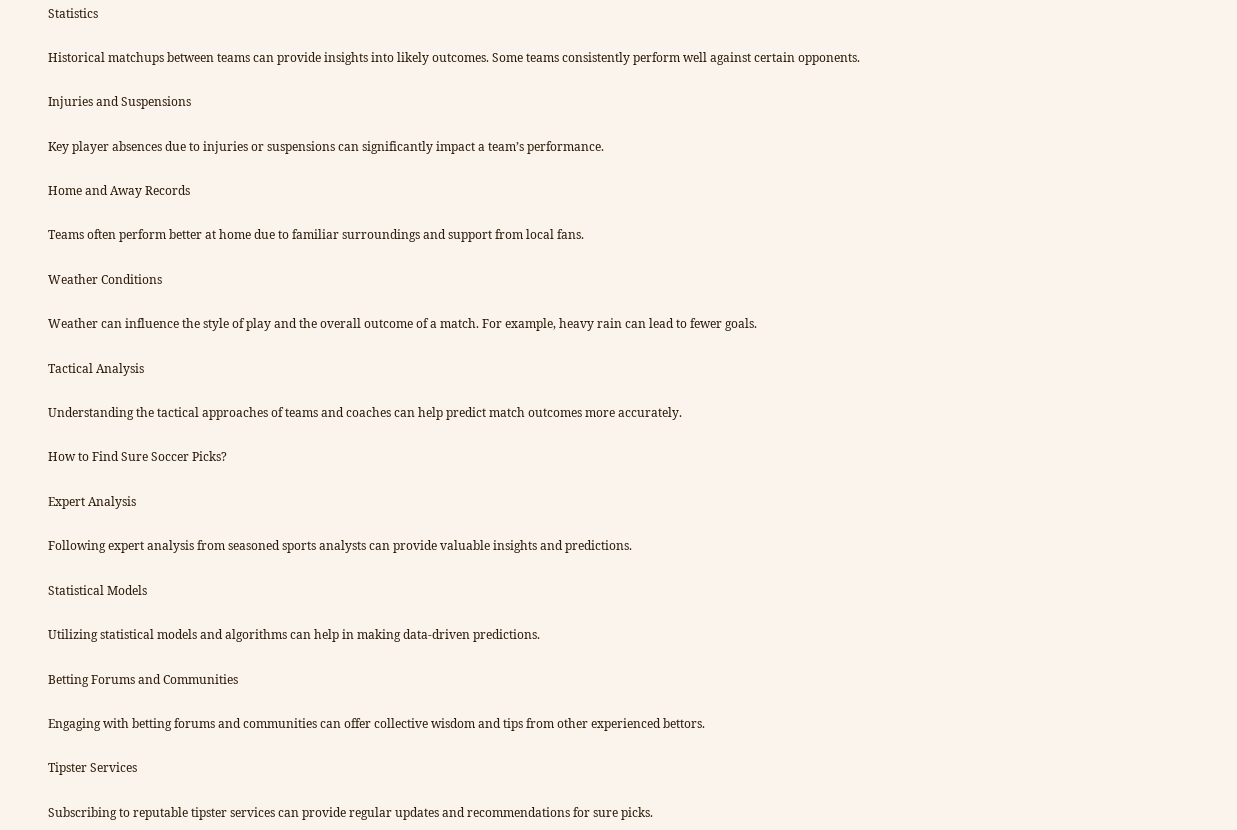Statistics

Historical matchups between teams can provide insights into likely outcomes. Some teams consistently perform well against certain opponents.

Injuries and Suspensions

Key player absences due to injuries or suspensions can significantly impact a team’s performance.

Home and Away Records

Teams often perform better at home due to familiar surroundings and support from local fans.

Weather Conditions

Weather can influence the style of play and the overall outcome of a match. For example, heavy rain can lead to fewer goals.

Tactical Analysis

Understanding the tactical approaches of teams and coaches can help predict match outcomes more accurately.

How to Find Sure Soccer Picks?

Expert Analysis

Following expert analysis from seasoned sports analysts can provide valuable insights and predictions.

Statistical Models

Utilizing statistical models and algorithms can help in making data-driven predictions.

Betting Forums and Communities

Engaging with betting forums and communities can offer collective wisdom and tips from other experienced bettors.

Tipster Services

Subscribing to reputable tipster services can provide regular updates and recommendations for sure picks.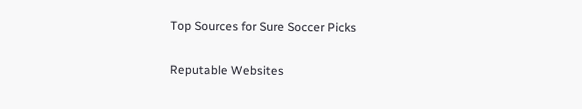Top Sources for Sure Soccer Picks

Reputable Websites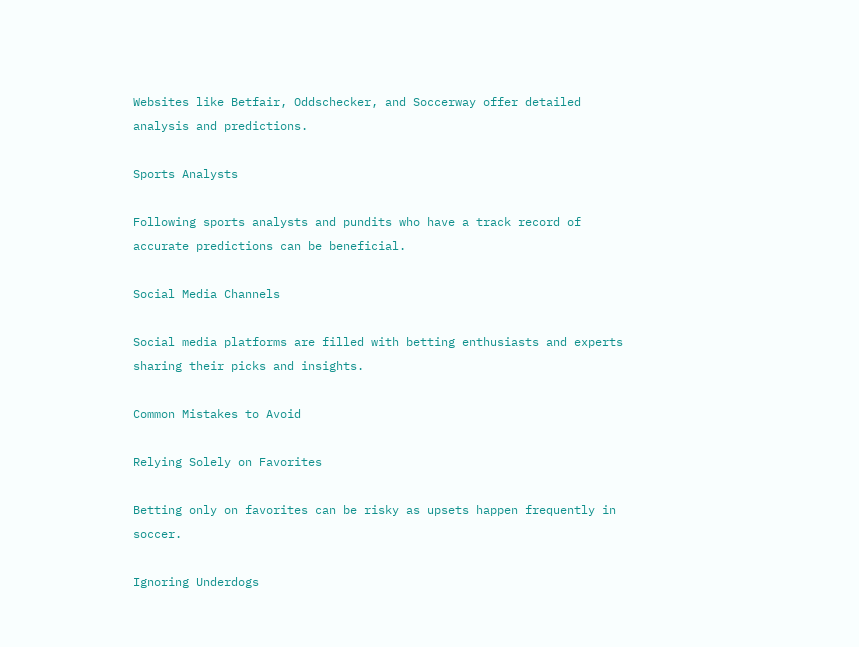Websites like Betfair, Oddschecker, and Soccerway offer detailed analysis and predictions.

Sports Analysts

Following sports analysts and pundits who have a track record of accurate predictions can be beneficial.

Social Media Channels

Social media platforms are filled with betting enthusiasts and experts sharing their picks and insights.

Common Mistakes to Avoid

Relying Solely on Favorites

Betting only on favorites can be risky as upsets happen frequently in soccer.

Ignoring Underdogs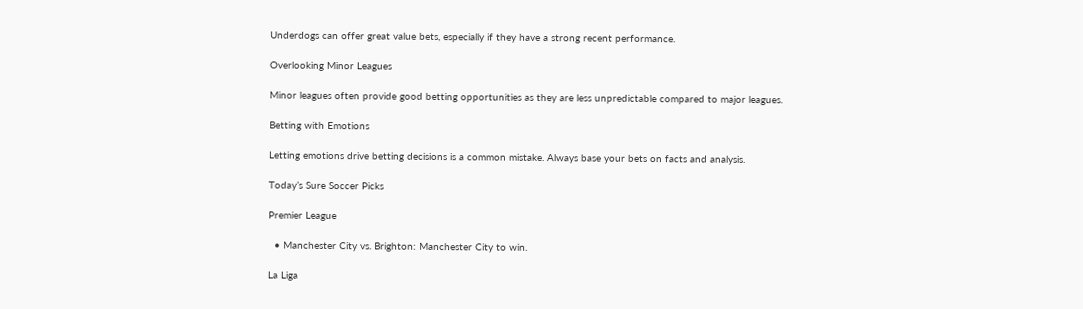Underdogs can offer great value bets, especially if they have a strong recent performance.

Overlooking Minor Leagues

Minor leagues often provide good betting opportunities as they are less unpredictable compared to major leagues.

Betting with Emotions

Letting emotions drive betting decisions is a common mistake. Always base your bets on facts and analysis.

Today’s Sure Soccer Picks

Premier League

  • Manchester City vs. Brighton: Manchester City to win.

La Liga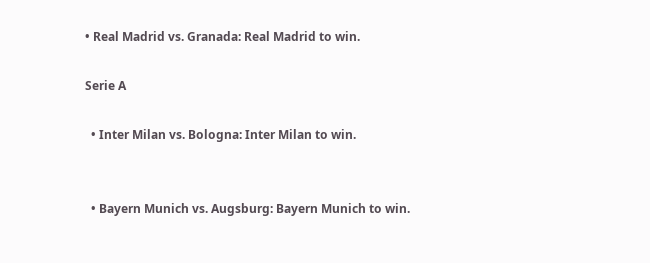• Real Madrid vs. Granada: Real Madrid to win.

Serie A

  • Inter Milan vs. Bologna: Inter Milan to win.


  • Bayern Munich vs. Augsburg: Bayern Munich to win.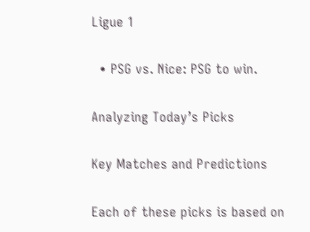Ligue 1

  • PSG vs. Nice: PSG to win.

Analyzing Today’s Picks

Key Matches and Predictions

Each of these picks is based on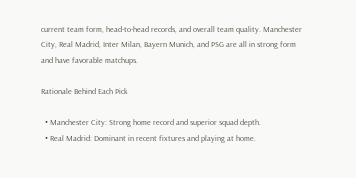current team form, head-to-head records, and overall team quality. Manchester City, Real Madrid, Inter Milan, Bayern Munich, and PSG are all in strong form and have favorable matchups.

Rationale Behind Each Pick

  • Manchester City: Strong home record and superior squad depth.
  • Real Madrid: Dominant in recent fixtures and playing at home.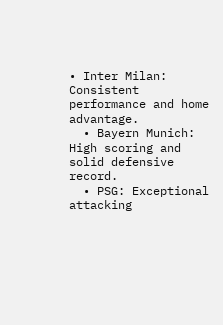• Inter Milan: Consistent performance and home advantage.
  • Bayern Munich: High scoring and solid defensive record.
  • PSG: Exceptional attacking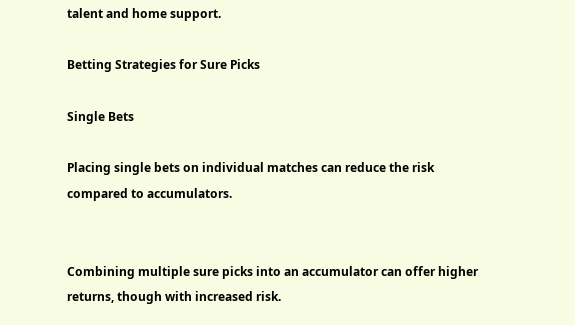talent and home support.

Betting Strategies for Sure Picks

Single Bets

Placing single bets on individual matches can reduce the risk compared to accumulators.


Combining multiple sure picks into an accumulator can offer higher returns, though with increased risk.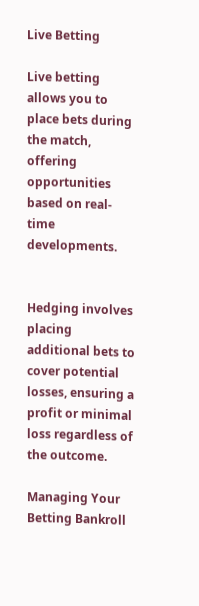Live Betting

Live betting allows you to place bets during the match, offering opportunities based on real-time developments.


Hedging involves placing additional bets to cover potential losses, ensuring a profit or minimal loss regardless of the outcome.

Managing Your Betting Bankroll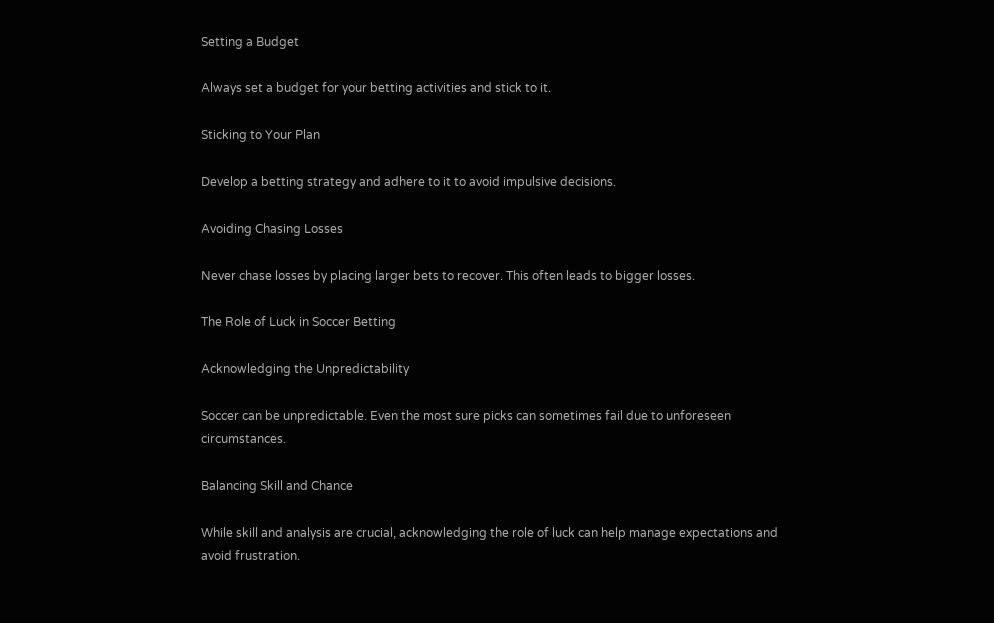Setting a Budget

Always set a budget for your betting activities and stick to it.

Sticking to Your Plan

Develop a betting strategy and adhere to it to avoid impulsive decisions.

Avoiding Chasing Losses

Never chase losses by placing larger bets to recover. This often leads to bigger losses.

The Role of Luck in Soccer Betting

Acknowledging the Unpredictability

Soccer can be unpredictable. Even the most sure picks can sometimes fail due to unforeseen circumstances.

Balancing Skill and Chance

While skill and analysis are crucial, acknowledging the role of luck can help manage expectations and avoid frustration.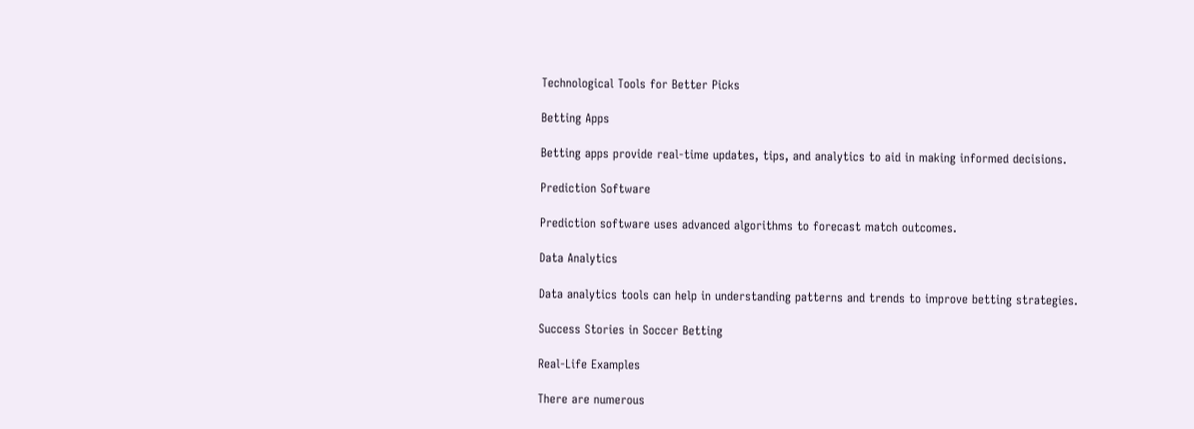Technological Tools for Better Picks

Betting Apps

Betting apps provide real-time updates, tips, and analytics to aid in making informed decisions.

Prediction Software

Prediction software uses advanced algorithms to forecast match outcomes.

Data Analytics

Data analytics tools can help in understanding patterns and trends to improve betting strategies.

Success Stories in Soccer Betting

Real-Life Examples

There are numerous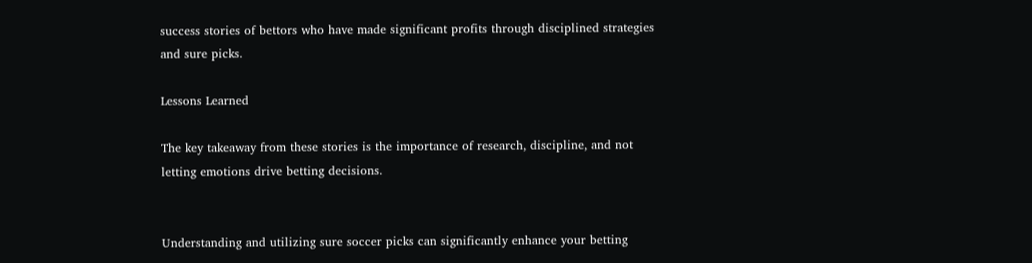success stories of bettors who have made significant profits through disciplined strategies and sure picks.

Lessons Learned

The key takeaway from these stories is the importance of research, discipline, and not letting emotions drive betting decisions.


Understanding and utilizing sure soccer picks can significantly enhance your betting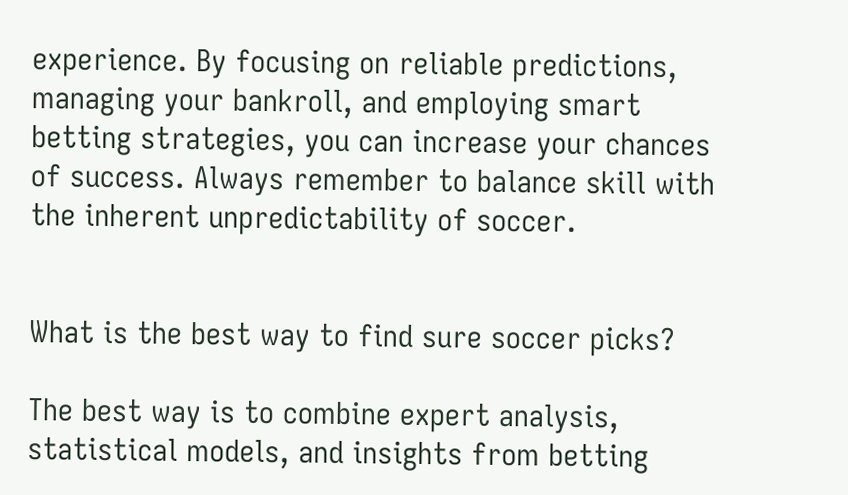experience. By focusing on reliable predictions, managing your bankroll, and employing smart betting strategies, you can increase your chances of success. Always remember to balance skill with the inherent unpredictability of soccer.


What is the best way to find sure soccer picks?

The best way is to combine expert analysis, statistical models, and insights from betting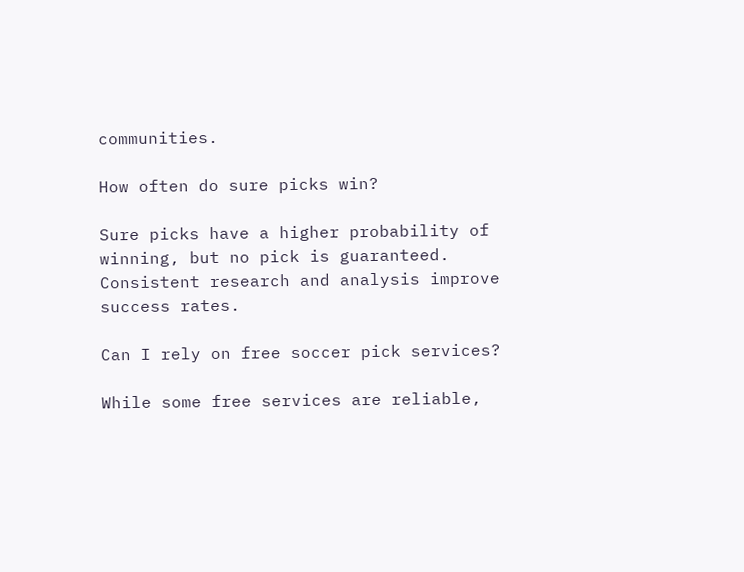communities.

How often do sure picks win?

Sure picks have a higher probability of winning, but no pick is guaranteed. Consistent research and analysis improve success rates.

Can I rely on free soccer pick services?

While some free services are reliable,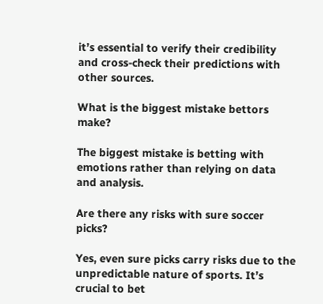it’s essential to verify their credibility and cross-check their predictions with other sources.

What is the biggest mistake bettors make?

The biggest mistake is betting with emotions rather than relying on data and analysis.

Are there any risks with sure soccer picks?

Yes, even sure picks carry risks due to the unpredictable nature of sports. It’s crucial to bet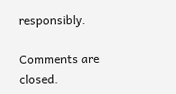responsibly.

Comments are closed.